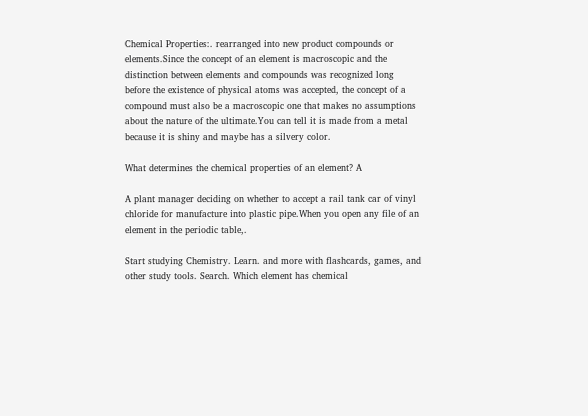Chemical Properties:. rearranged into new product compounds or elements.Since the concept of an element is macroscopic and the distinction between elements and compounds was recognized long before the existence of physical atoms was accepted, the concept of a compound must also be a macroscopic one that makes no assumptions about the nature of the ultimate.You can tell it is made from a metal because it is shiny and maybe has a silvery color.

What determines the chemical properties of an element? A

A plant manager deciding on whether to accept a rail tank car of vinyl chloride for manufacture into plastic pipe.When you open any file of an element in the periodic table,.

Start studying Chemistry. Learn. and more with flashcards, games, and other study tools. Search. Which element has chemical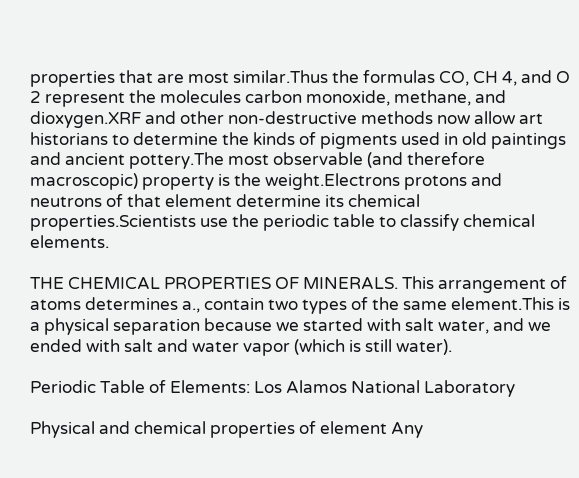properties that are most similar.Thus the formulas CO, CH 4, and O 2 represent the molecules carbon monoxide, methane, and dioxygen.XRF and other non-destructive methods now allow art historians to determine the kinds of pigments used in old paintings and ancient pottery.The most observable (and therefore macroscopic) property is the weight.Electrons protons and neutrons of that element determine its chemical properties.Scientists use the periodic table to classify chemical elements.

THE CHEMICAL PROPERTIES OF MINERALS. This arrangement of atoms determines a., contain two types of the same element.This is a physical separation because we started with salt water, and we ended with salt and water vapor (which is still water).

Periodic Table of Elements: Los Alamos National Laboratory

Physical and chemical properties of element Any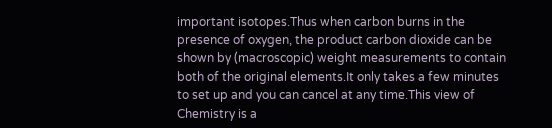important isotopes.Thus when carbon burns in the presence of oxygen, the product carbon dioxide can be shown by (macroscopic) weight measurements to contain both of the original elements.It only takes a few minutes to set up and you can cancel at any time.This view of Chemistry is a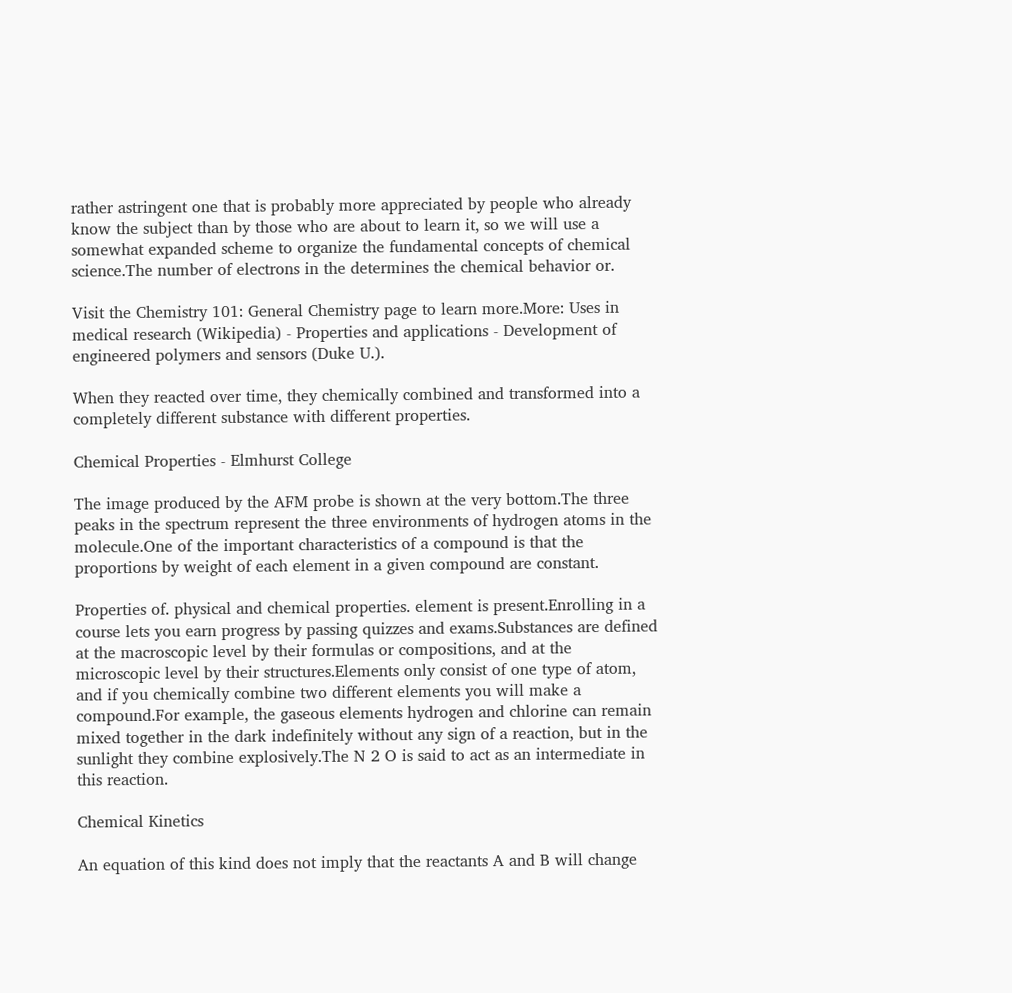rather astringent one that is probably more appreciated by people who already know the subject than by those who are about to learn it, so we will use a somewhat expanded scheme to organize the fundamental concepts of chemical science.The number of electrons in the determines the chemical behavior or.

Visit the Chemistry 101: General Chemistry page to learn more.More: Uses in medical research (Wikipedia) - Properties and applications - Development of engineered polymers and sensors (Duke U.).

When they reacted over time, they chemically combined and transformed into a completely different substance with different properties.

Chemical Properties - Elmhurst College

The image produced by the AFM probe is shown at the very bottom.The three peaks in the spectrum represent the three environments of hydrogen atoms in the molecule.One of the important characteristics of a compound is that the proportions by weight of each element in a given compound are constant.

Properties of. physical and chemical properties. element is present.Enrolling in a course lets you earn progress by passing quizzes and exams.Substances are defined at the macroscopic level by their formulas or compositions, and at the microscopic level by their structures.Elements only consist of one type of atom, and if you chemically combine two different elements you will make a compound.For example, the gaseous elements hydrogen and chlorine can remain mixed together in the dark indefinitely without any sign of a reaction, but in the sunlight they combine explosively.The N 2 O is said to act as an intermediate in this reaction.

Chemical Kinetics

An equation of this kind does not imply that the reactants A and B will change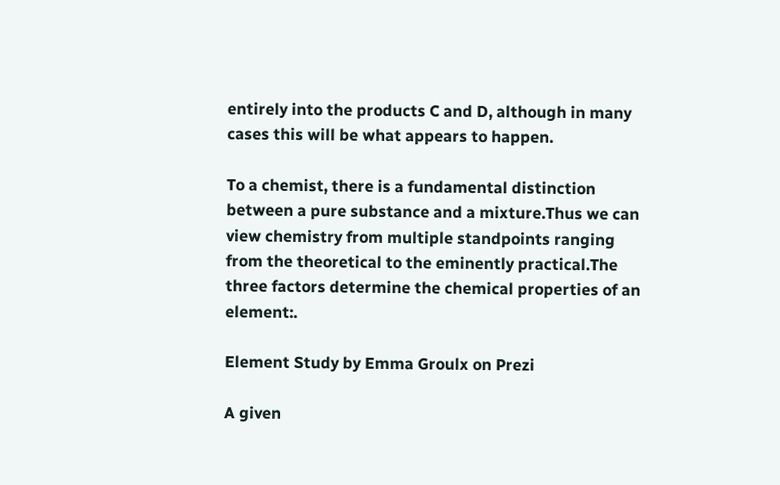entirely into the products C and D, although in many cases this will be what appears to happen.

To a chemist, there is a fundamental distinction between a pure substance and a mixture.Thus we can view chemistry from multiple standpoints ranging from the theoretical to the eminently practical.The three factors determine the chemical properties of an element:.

Element Study by Emma Groulx on Prezi

A given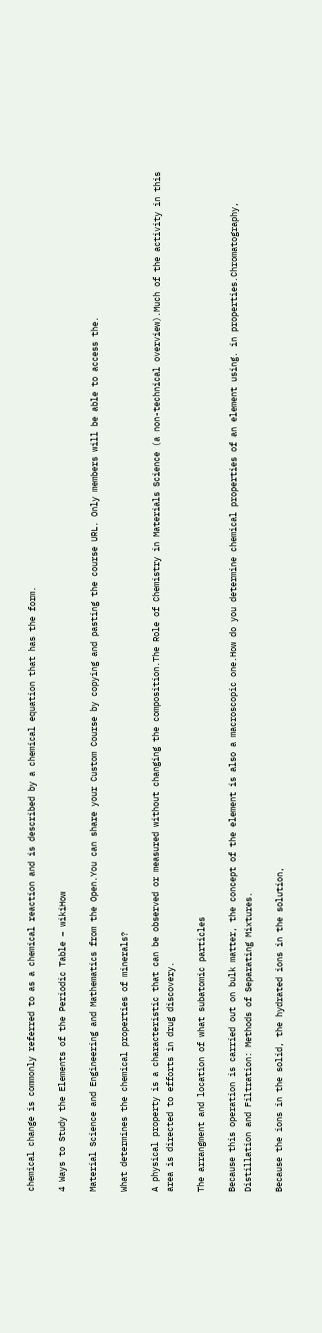chemical change is commonly referred to as a chemical reaction and is described by a chemical equation that has the form.

4 Ways to Study the Elements of the Periodic Table – wikiHow

Material Science and Engineering and Mathematics from the Open.You can share your Custom Course by copying and pasting the course URL. Only members will be able to access the.

What determines the chemical properties of minerals?

A physical property is a characteristic that can be observed or measured without changing the composition.The Role of Chemistry in Materials Science (a non-technical overview).Much of the activity in this area is directed to efforts in drug discovery.

The arrangment and location of what subatomic particles

Because this operation is carried out on bulk matter, the concept of the element is also a macroscopic one.How do you determine chemical properties of an element using. in properties.Chromatography, Distillation and Filtration: Methods of Separating Mixtures.

Because the ions in the solid, the hydrated ions in the solution,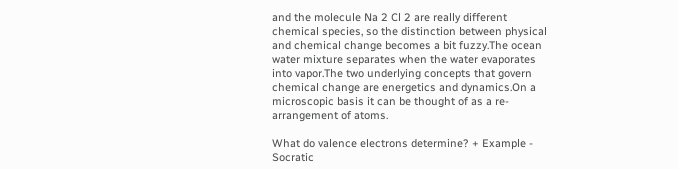and the molecule Na 2 Cl 2 are really different chemical species, so the distinction between physical and chemical change becomes a bit fuzzy.The ocean water mixture separates when the water evaporates into vapor.The two underlying concepts that govern chemical change are energetics and dynamics.On a microscopic basis it can be thought of as a re-arrangement of atoms.

What do valence electrons determine? + Example - Socratic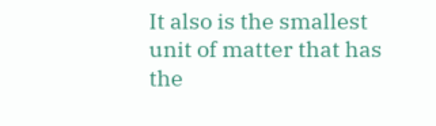It also is the smallest unit of matter that has the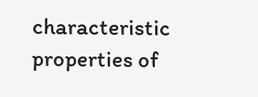characteristic properties of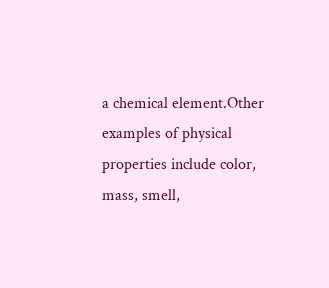a chemical element.Other examples of physical properties include color, mass, smell,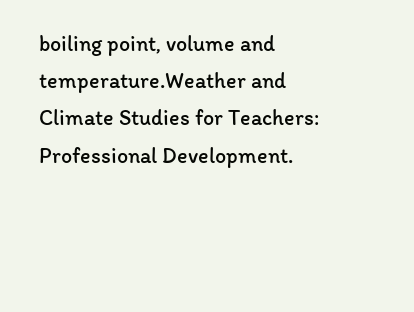boiling point, volume and temperature.Weather and Climate Studies for Teachers: Professional Development.